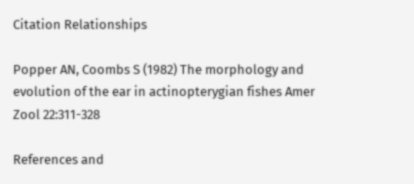Citation Relationships

Popper AN, Coombs S (1982) The morphology and evolution of the ear in actinopterygian fishes Amer Zool 22:311-328

References and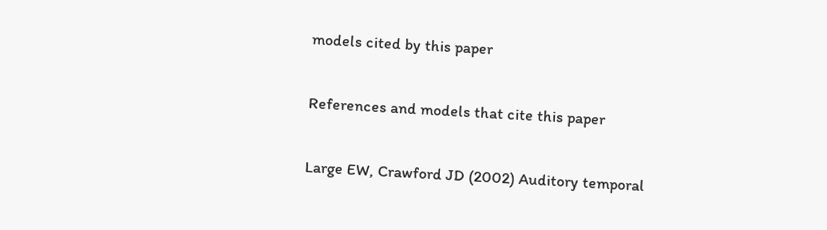models cited by this paper

References and models that cite this paper

Large EW, Crawford JD (2002) Auditory temporal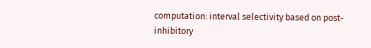computation: interval selectivity based on post-inhibitory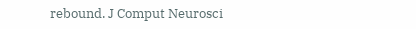rebound. J Comput Neurosci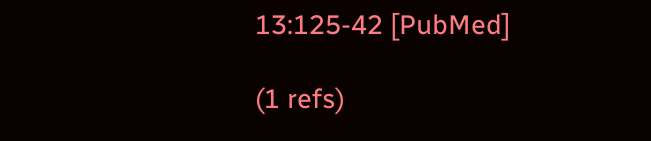13:125-42 [PubMed]

(1 refs)